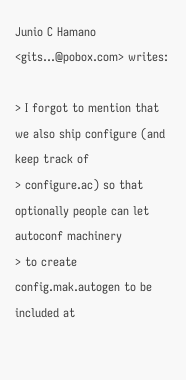Junio C Hamano <gits...@pobox.com> writes:

> I forgot to mention that we also ship configure (and keep track of
> configure.ac) so that optionally people can let autoconf machinery
> to create config.mak.autogen to be included at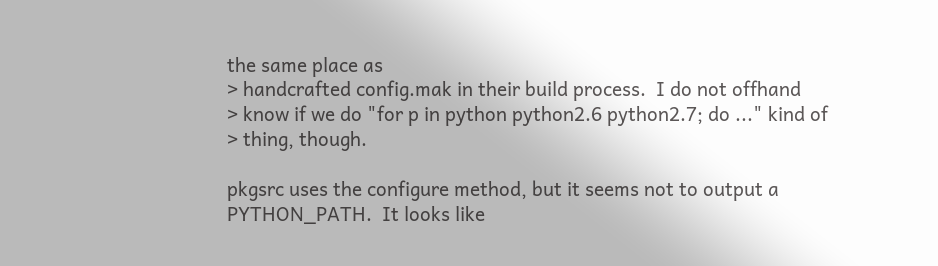the same place as
> handcrafted config.mak in their build process.  I do not offhand
> know if we do "for p in python python2.6 python2.7; do ..." kind of
> thing, though.

pkgsrc uses the configure method, but it seems not to output a
PYTHON_PATH.  It looks like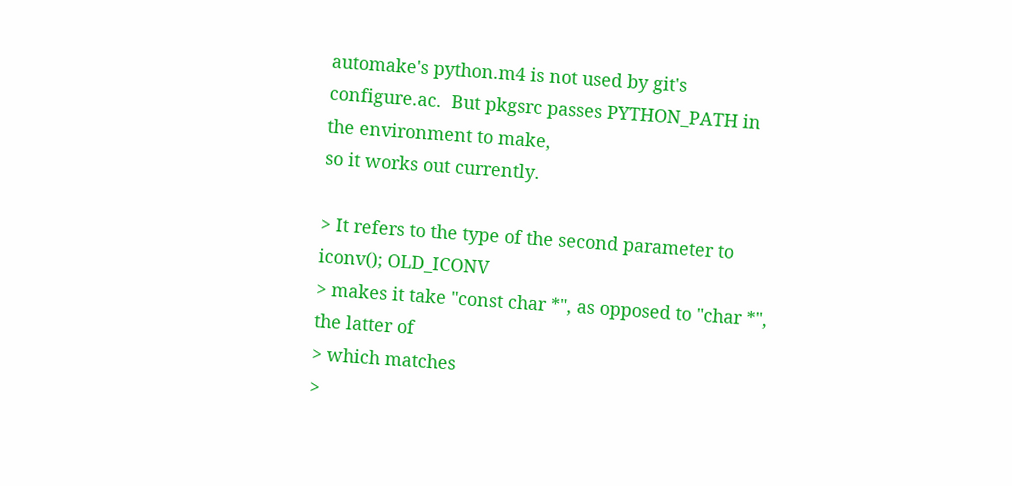automake's python.m4 is not used by git's
configure.ac.  But pkgsrc passes PYTHON_PATH in the environment to make,
so it works out currently.

> It refers to the type of the second parameter to iconv(); OLD_ICONV
> makes it take "const char *", as opposed to "char *", the latter of
> which matches
>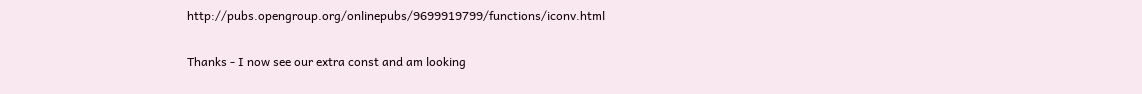http://pubs.opengroup.org/onlinepubs/9699919799/functions/iconv.html

Thanks - I now see our extra const and am looking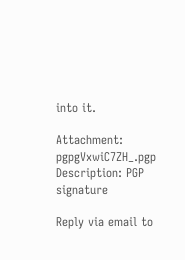into it.

Attachment: pgpgVxwiC7ZH_.pgp
Description: PGP signature

Reply via email to